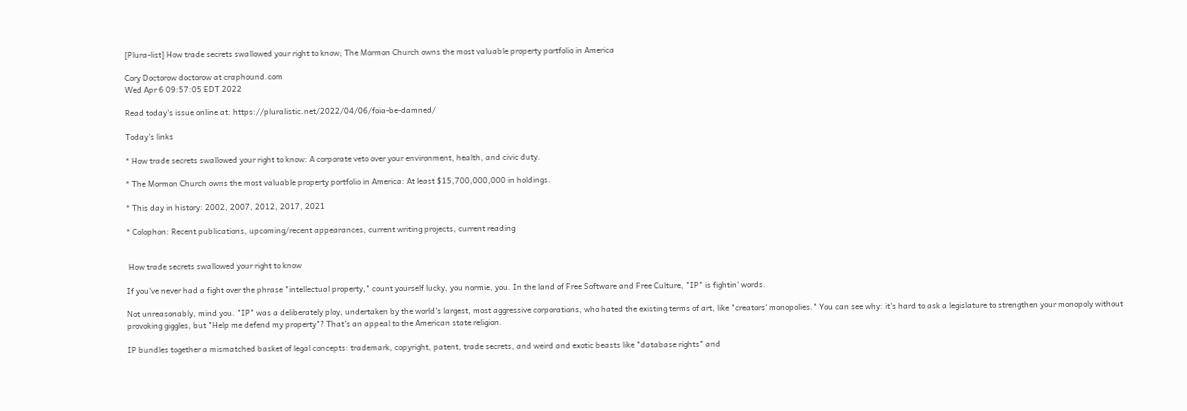[Plura-list] How trade secrets swallowed your right to know; The Mormon Church owns the most valuable property portfolio in America

Cory Doctorow doctorow at craphound.com
Wed Apr 6 09:57:05 EDT 2022

Read today's issue online at: https://pluralistic.net/2022/04/06/foia-be-damned/

Today's links

* How trade secrets swallowed your right to know: A corporate veto over your environment, health, and civic duty.

* The Mormon Church owns the most valuable property portfolio in America: At least $15,700,000,000 in holdings.

* This day in history: 2002, 2007, 2012, 2017, 2021

* Colophon: Recent publications, upcoming/recent appearances, current writing projects, current reading


 How trade secrets swallowed your right to know

If you've never had a fight over the phrase "intellectual property," count yourself lucky, you normie, you. In the land of Free Software and Free Culture, "IP" is fightin' words.

Not unreasonably, mind you. "IP" was a deliberately ploy, undertaken by the world's largest, most aggressive corporations, who hated the existing terms of art, like "creators' monopolies." You can see why: it's hard to ask a legislature to strengthen your monopoly without provoking giggles, but "Help me defend my property"? That's an appeal to the American state religion.

IP bundles together a mismatched basket of legal concepts: trademark, copyright, patent, trade secrets, and weird and exotic beasts like "database rights" and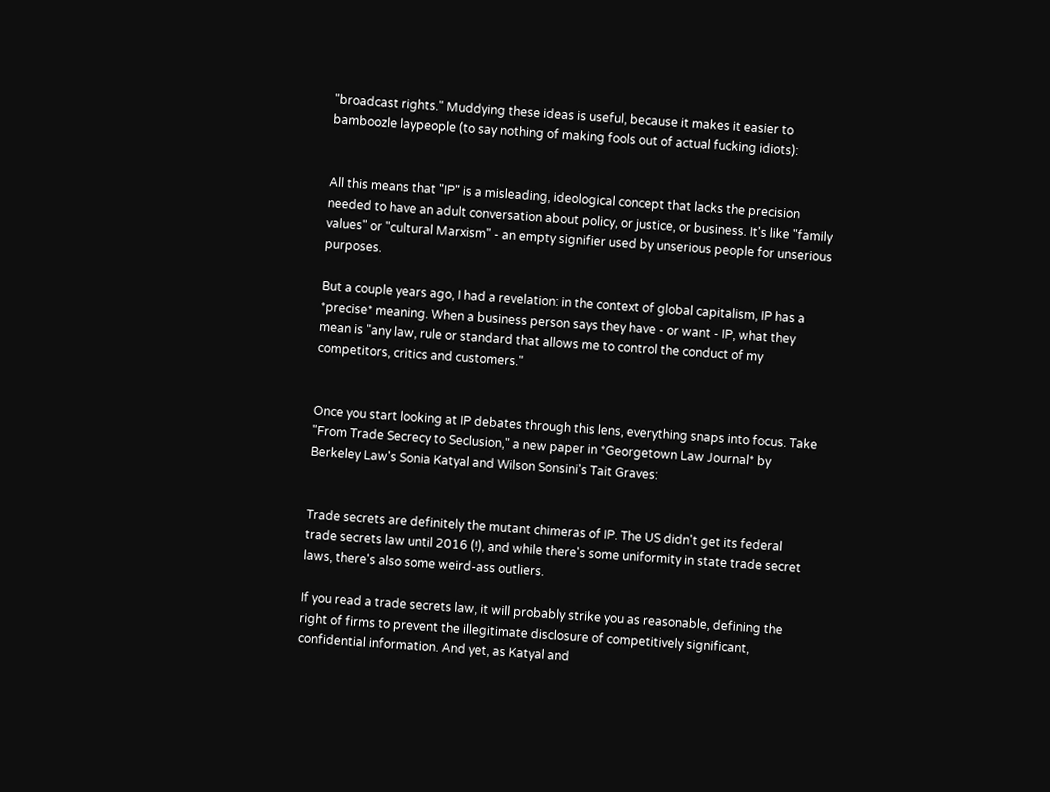"broadcast rights." Muddying these ideas is useful, because it makes it easier to bamboozle laypeople (to say nothing of making fools out of actual fucking idiots):


All this means that "IP" is a misleading, ideological concept that lacks the precision needed to have an adult conversation about policy, or justice, or business. It's like "family values" or "cultural Marxism" - an empty signifier used by unserious people for unserious purposes.

But a couple years ago, I had a revelation: in the context of global capitalism, IP has a *precise* meaning. When a business person says they have - or want - IP, what they mean is "any law, rule or standard that allows me to control the conduct of my competitors, critics and customers."


Once you start looking at IP debates through this lens, everything snaps into focus. Take "From Trade Secrecy to Seclusion," a new paper in *Georgetown Law Journal* by Berkeley Law's Sonia Katyal and Wilson Sonsini's Tait Graves:


Trade secrets are definitely the mutant chimeras of IP. The US didn't get its federal trade secrets law until 2016 (!), and while there's some uniformity in state trade secret laws, there's also some weird-ass outliers.

If you read a trade secrets law, it will probably strike you as reasonable, defining the right of firms to prevent the illegitimate disclosure of competitively significant, confidential information. And yet, as Katyal and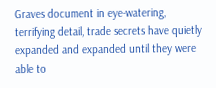Graves document in eye-watering, terrifying detail, trade secrets have quietly expanded and expanded until they were able to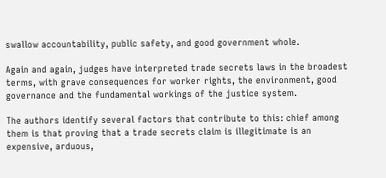swallow accountability, public safety, and good government whole.

Again and again, judges have interpreted trade secrets laws in the broadest terms, with grave consequences for worker rights, the environment, good governance and the fundamental workings of the justice system.

The authors identify several factors that contribute to this: chief among them is that proving that a trade secrets claim is illegitimate is an expensive, arduous,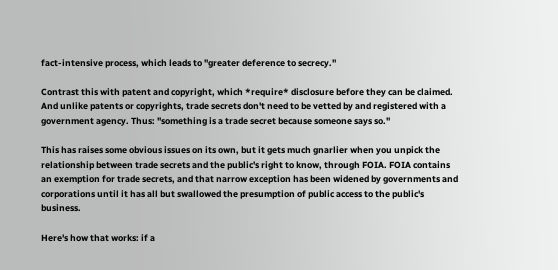fact-intensive process, which leads to "greater deference to secrecy."

Contrast this with patent and copyright, which *require* disclosure before they can be claimed. And unlike patents or copyrights, trade secrets don't need to be vetted by and registered with a government agency. Thus: "something is a trade secret because someone says so."

This has raises some obvious issues on its own, but it gets much gnarlier when you unpick the relationship between trade secrets and the public's right to know, through FOIA. FOIA contains an exemption for trade secrets, and that narrow exception has been widened by governments and corporations until it has all but swallowed the presumption of public access to the public's business.

Here's how that works: if a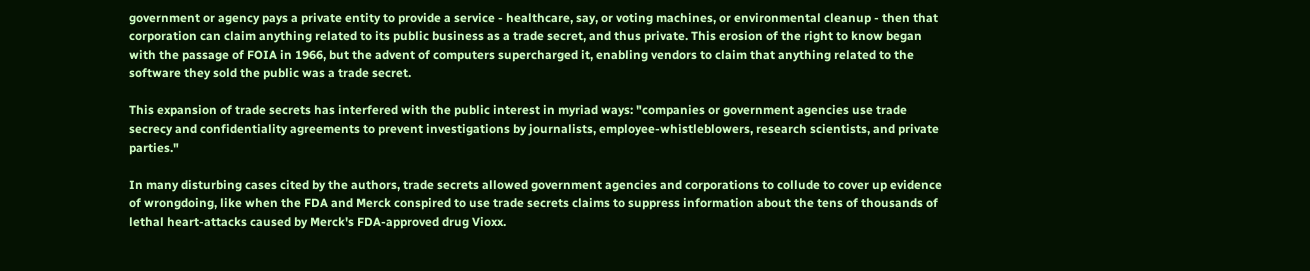government or agency pays a private entity to provide a service - healthcare, say, or voting machines, or environmental cleanup - then that corporation can claim anything related to its public business as a trade secret, and thus private. This erosion of the right to know began with the passage of FOIA in 1966, but the advent of computers supercharged it, enabling vendors to claim that anything related to the software they sold the public was a trade secret.

This expansion of trade secrets has interfered with the public interest in myriad ways: "companies or government agencies use trade secrecy and confidentiality agreements to prevent investigations by journalists, employee-whistleblowers, research scientists, and private parties."

In many disturbing cases cited by the authors, trade secrets allowed government agencies and corporations to collude to cover up evidence of wrongdoing, like when the FDA and Merck conspired to use trade secrets claims to suppress information about the tens of thousands of lethal heart-attacks caused by Merck's FDA-approved drug Vioxx.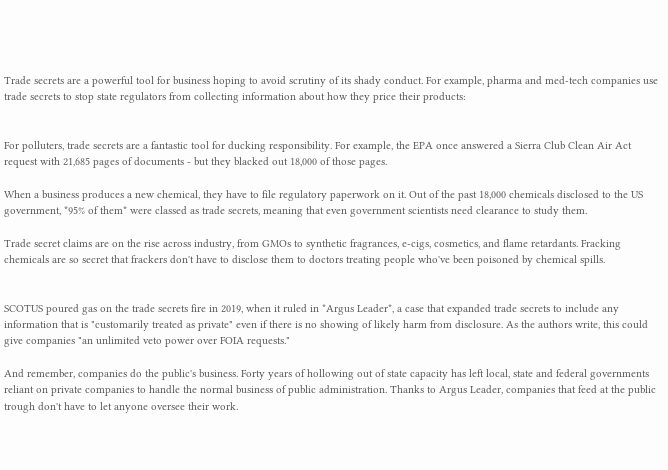Trade secrets are a powerful tool for business hoping to avoid scrutiny of its shady conduct. For example, pharma and med-tech companies use trade secrets to stop state regulators from collecting information about how they price their products:


For polluters, trade secrets are a fantastic tool for ducking responsibility. For example, the EPA once answered a Sierra Club Clean Air Act request with 21,685 pages of documents - but they blacked out 18,000 of those pages.

When a business produces a new chemical, they have to file regulatory paperwork on it. Out of the past 18,000 chemicals disclosed to the US government, *95% of them* were classed as trade secrets, meaning that even government scientists need clearance to study them.

Trade secret claims are on the rise across industry, from GMOs to synthetic fragrances, e-cigs, cosmetics, and flame retardants. Fracking chemicals are so secret that frackers don't have to disclose them to doctors treating people who've been poisoned by chemical spills.


SCOTUS poured gas on the trade secrets fire in 2019, when it ruled in *Argus Leader*, a case that expanded trade secrets to include any information that is "customarily treated as private" even if there is no showing of likely harm from disclosure. As the authors write, this could give companies "an unlimited veto power over FOIA requests."

And remember, companies do the public's business. Forty years of hollowing out of state capacity has left local, state and federal governments reliant on private companies to handle the normal business of public administration. Thanks to Argus Leader, companies that feed at the public trough don't have to let anyone oversee their work.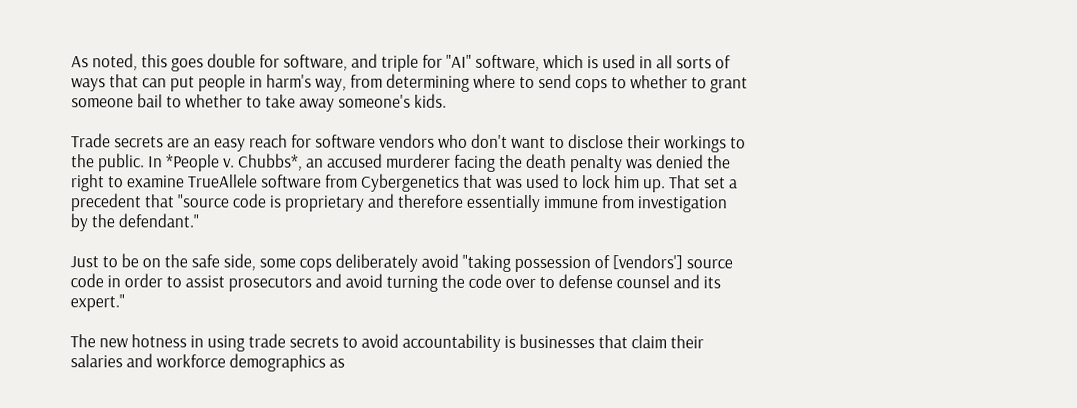As noted, this goes double for software, and triple for "AI" software, which is used in all sorts of ways that can put people in harm's way, from determining where to send cops to whether to grant someone bail to whether to take away someone's kids.

Trade secrets are an easy reach for software vendors who don't want to disclose their workings to the public. In *People v. Chubbs*, an accused murderer facing the death penalty was denied the right to examine TrueAllele software from Cybergenetics that was used to lock him up. That set a precedent that "source code is proprietary and therefore essentially immune from investigation by the defendant."

Just to be on the safe side, some cops deliberately avoid "taking possession of [vendors'] source code in order to assist prosecutors and avoid turning the code over to defense counsel and its expert."

The new hotness in using trade secrets to avoid accountability is businesses that claim their salaries and workforce demographics as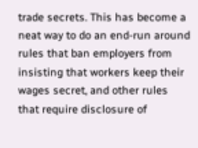trade secrets. This has become a neat way to do an end-run around rules that ban employers from insisting that workers keep their wages secret, and other rules that require disclosure of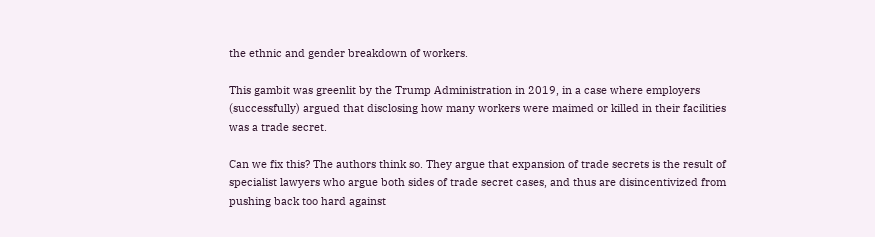the ethnic and gender breakdown of workers.

This gambit was greenlit by the Trump Administration in 2019, in a case where employers (successfully) argued that disclosing how many workers were maimed or killed in their facilities was a trade secret.

Can we fix this? The authors think so. They argue that expansion of trade secrets is the result of specialist lawyers who argue both sides of trade secret cases, and thus are disincentivized from pushing back too hard against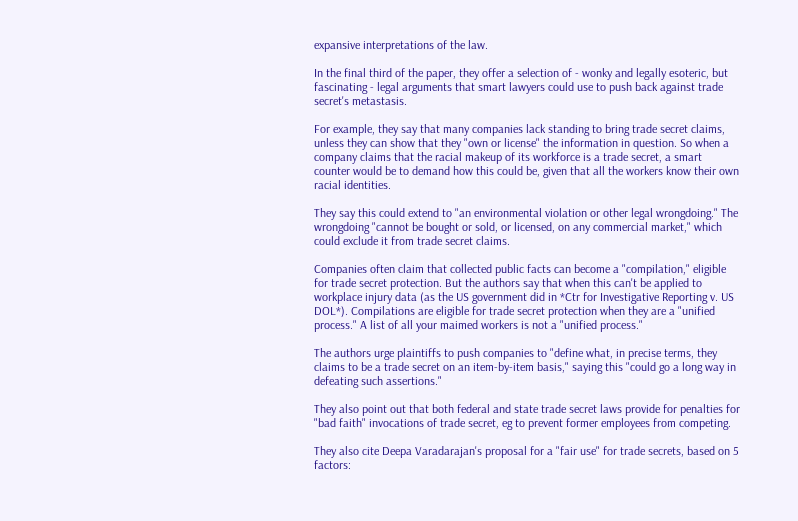expansive interpretations of the law.

In the final third of the paper, they offer a selection of - wonky and legally esoteric, but fascinating - legal arguments that smart lawyers could use to push back against trade secret's metastasis.

For example, they say that many companies lack standing to bring trade secret claims, unless they can show that they "own or license" the information in question. So when a company claims that the racial makeup of its workforce is a trade secret, a smart counter would be to demand how this could be, given that all the workers know their own racial identities.

They say this could extend to "an environmental violation or other legal wrongdoing." The wrongdoing "cannot be bought or sold, or licensed, on any commercial market," which could exclude it from trade secret claims.

Companies often claim that collected public facts can become a "compilation," eligible for trade secret protection. But the authors say that when this can't be applied to workplace injury data (as the US government did in *Ctr for Investigative Reporting v. US DOL*). Compilations are eligible for trade secret protection when they are a "unified process." A list of all your maimed workers is not a "unified process."

The authors urge plaintiffs to push companies to "define what, in precise terms, they claims to be a trade secret on an item-by-item basis," saying this "could go a long way in defeating such assertions."

They also point out that both federal and state trade secret laws provide for penalties for "bad faith" invocations of trade secret, eg to prevent former employees from competing.

They also cite Deepa Varadarajan's proposal for a "fair use" for trade secrets, based on 5 factors: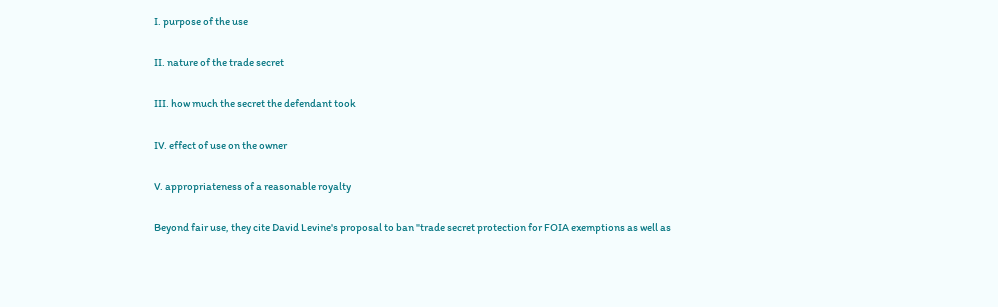I. purpose of the use

II. nature of the trade secret

III. how much the secret the defendant took

IV. effect of use on the owner

V. appropriateness of a reasonable royalty

Beyond fair use, they cite David Levine's proposal to ban "trade secret protection for FOIA exemptions as well as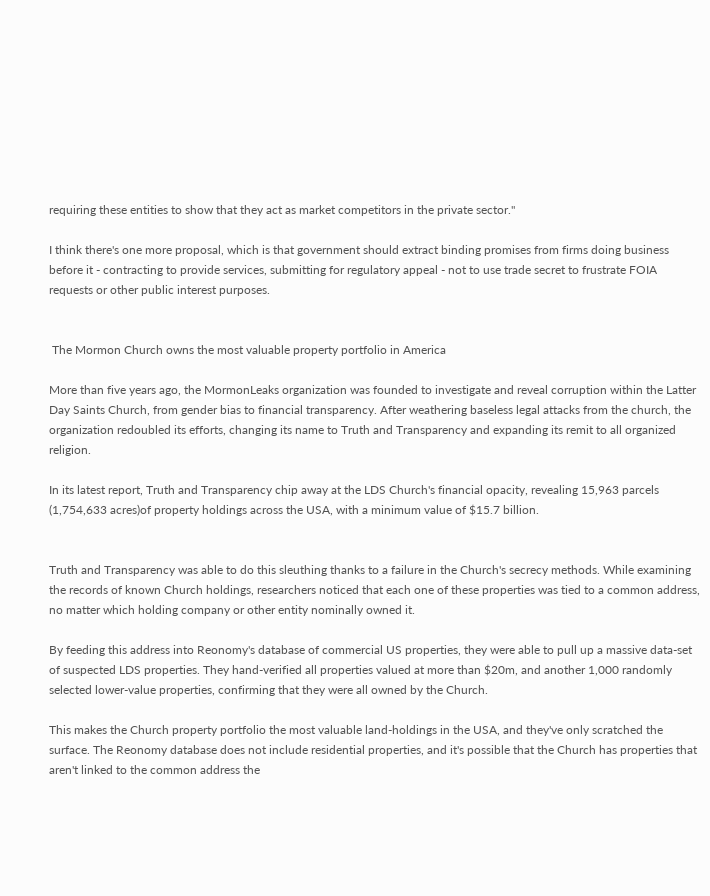requiring these entities to show that they act as market competitors in the private sector."

I think there's one more proposal, which is that government should extract binding promises from firms doing business before it - contracting to provide services, submitting for regulatory appeal - not to use trade secret to frustrate FOIA requests or other public interest purposes.


 The Mormon Church owns the most valuable property portfolio in America

More than five years ago, the MormonLeaks organization was founded to investigate and reveal corruption within the Latter Day Saints Church, from gender bias to financial transparency. After weathering baseless legal attacks from the church, the organization redoubled its efforts, changing its name to Truth and Transparency and expanding its remit to all organized religion.

In its latest report, Truth and Transparency chip away at the LDS Church's financial opacity, revealing 15,963 parcels (1,754,633 acres)of property holdings across the USA, with a minimum value of $15.7 billion.


Truth and Transparency was able to do this sleuthing thanks to a failure in the Church's secrecy methods. While examining the records of known Church holdings, researchers noticed that each one of these properties was tied to a common address, no matter which holding company or other entity nominally owned it.

By feeding this address into Reonomy's database of commercial US properties, they were able to pull up a massive data-set of suspected LDS properties. They hand-verified all properties valued at more than $20m, and another 1,000 randomly selected lower-value properties, confirming that they were all owned by the Church.

This makes the Church property portfolio the most valuable land-holdings in the USA, and they've only scratched the surface. The Reonomy database does not include residential properties, and it's possible that the Church has properties that aren't linked to the common address the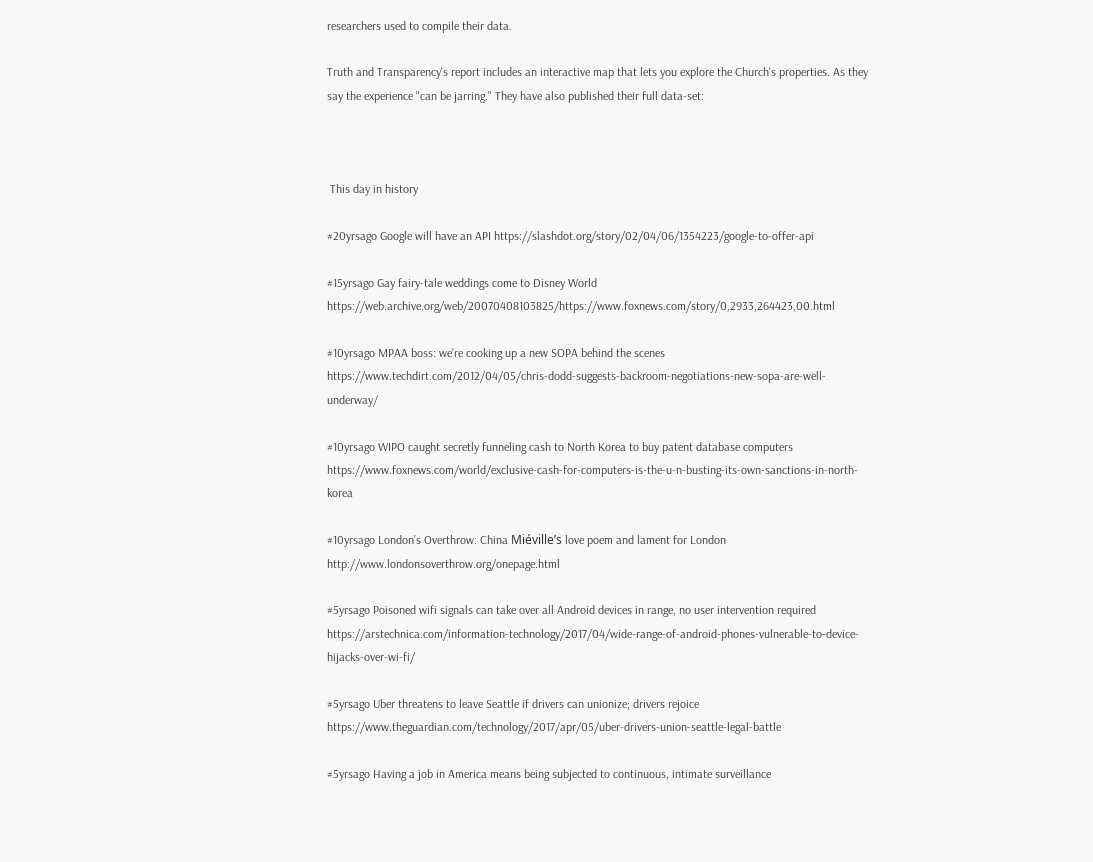researchers used to compile their data.

Truth and Transparency's report includes an interactive map that lets you explore the Church's properties. As they say the experience "can be jarring." They have also published their full data-set:



 This day in history

#20yrsago Google will have an API https://slashdot.org/story/02/04/06/1354223/google-to-offer-api

#15yrsago Gay fairy-tale weddings come to Disney World https://web.archive.org/web/20070408103825/https://www.foxnews.com/story/0,2933,264423,00.html

#10yrsago MPAA boss: we’re cooking up a new SOPA behind the scenes https://www.techdirt.com/2012/04/05/chris-dodd-suggests-backroom-negotiations-new-sopa-are-well-underway/

#10yrsago WIPO caught secretly funneling cash to North Korea to buy patent database computers https://www.foxnews.com/world/exclusive-cash-for-computers-is-the-u-n-busting-its-own-sanctions-in-north-korea

#10yrsago London’s Overthrow: China Miéville’s love poem and lament for London http://www.londonsoverthrow.org/onepage.html

#5yrsago Poisoned wifi signals can take over all Android devices in range, no user intervention required https://arstechnica.com/information-technology/2017/04/wide-range-of-android-phones-vulnerable-to-device-hijacks-over-wi-fi/

#5yrsago Uber threatens to leave Seattle if drivers can unionize; drivers rejoice https://www.theguardian.com/technology/2017/apr/05/uber-drivers-union-seattle-legal-battle

#5yrsago Having a job in America means being subjected to continuous, intimate surveillance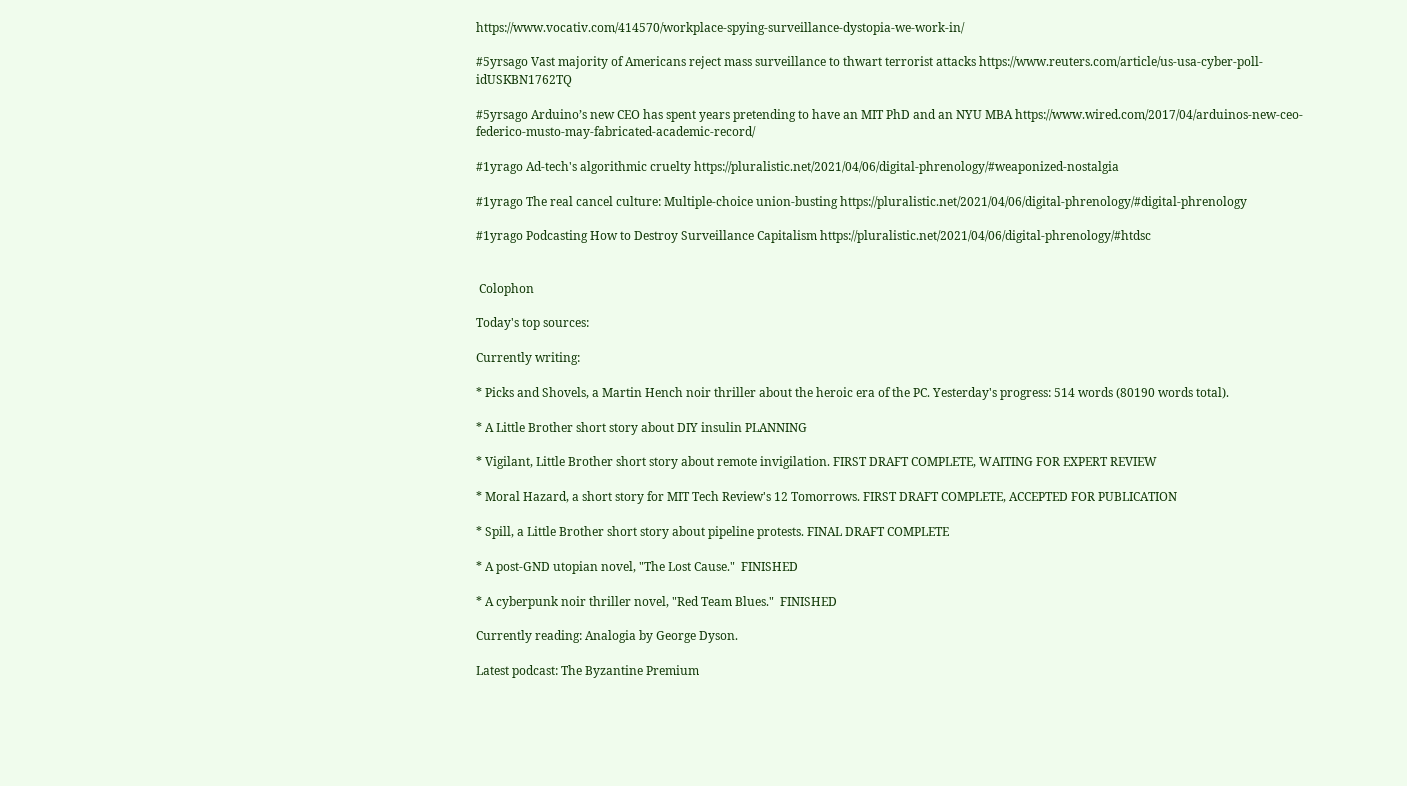https://www.vocativ.com/414570/workplace-spying-surveillance-dystopia-we-work-in/

#5yrsago Vast majority of Americans reject mass surveillance to thwart terrorist attacks https://www.reuters.com/article/us-usa-cyber-poll-idUSKBN1762TQ

#5yrsago Arduino’s new CEO has spent years pretending to have an MIT PhD and an NYU MBA https://www.wired.com/2017/04/arduinos-new-ceo-federico-musto-may-fabricated-academic-record/

#1yrago Ad-tech's algorithmic cruelty https://pluralistic.net/2021/04/06/digital-phrenology/#weaponized-nostalgia

#1yrago The real cancel culture: Multiple-choice union-busting https://pluralistic.net/2021/04/06/digital-phrenology/#digital-phrenology

#1yrago Podcasting How to Destroy Surveillance Capitalism https://pluralistic.net/2021/04/06/digital-phrenology/#htdsc


 Colophon

Today's top sources:

Currently writing:

* Picks and Shovels, a Martin Hench noir thriller about the heroic era of the PC. Yesterday's progress: 514 words (80190 words total).

* A Little Brother short story about DIY insulin PLANNING

* Vigilant, Little Brother short story about remote invigilation. FIRST DRAFT COMPLETE, WAITING FOR EXPERT REVIEW

* Moral Hazard, a short story for MIT Tech Review's 12 Tomorrows. FIRST DRAFT COMPLETE, ACCEPTED FOR PUBLICATION

* Spill, a Little Brother short story about pipeline protests. FINAL DRAFT COMPLETE

* A post-GND utopian novel, "The Lost Cause."  FINISHED

* A cyberpunk noir thriller novel, "Red Team Blues."  FINISHED

Currently reading: Analogia by George Dyson.

Latest podcast: The Byzantine Premium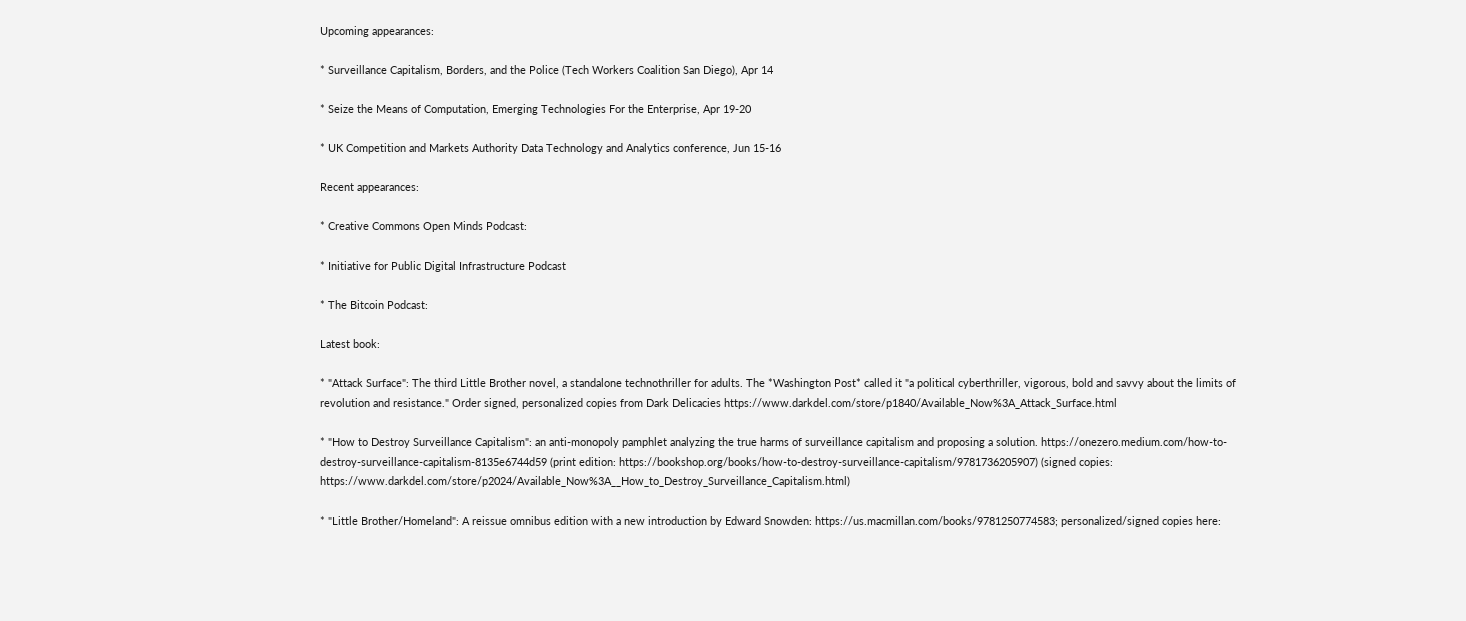Upcoming appearances:

* Surveillance Capitalism, Borders, and the Police (Tech Workers Coalition San Diego), Apr 14

* Seize the Means of Computation, Emerging Technologies For the Enterprise, Apr 19-20

* UK Competition and Markets Authority Data Technology and Analytics conference, Jun 15-16

Recent appearances:

* Creative Commons Open Minds Podcast:

* Initiative for Public Digital Infrastructure Podcast

* The Bitcoin Podcast:

Latest book:

* "Attack Surface": The third Little Brother novel, a standalone technothriller for adults. The *Washington Post* called it "a political cyberthriller, vigorous, bold and savvy about the limits of revolution and resistance." Order signed, personalized copies from Dark Delicacies https://www.darkdel.com/store/p1840/Available_Now%3A_Attack_Surface.html

* "How to Destroy Surveillance Capitalism": an anti-monopoly pamphlet analyzing the true harms of surveillance capitalism and proposing a solution. https://onezero.medium.com/how-to-destroy-surveillance-capitalism-8135e6744d59 (print edition: https://bookshop.org/books/how-to-destroy-surveillance-capitalism/9781736205907) (signed copies: https://www.darkdel.com/store/p2024/Available_Now%3A__How_to_Destroy_Surveillance_Capitalism.html)

* "Little Brother/Homeland": A reissue omnibus edition with a new introduction by Edward Snowden: https://us.macmillan.com/books/9781250774583; personalized/signed copies here: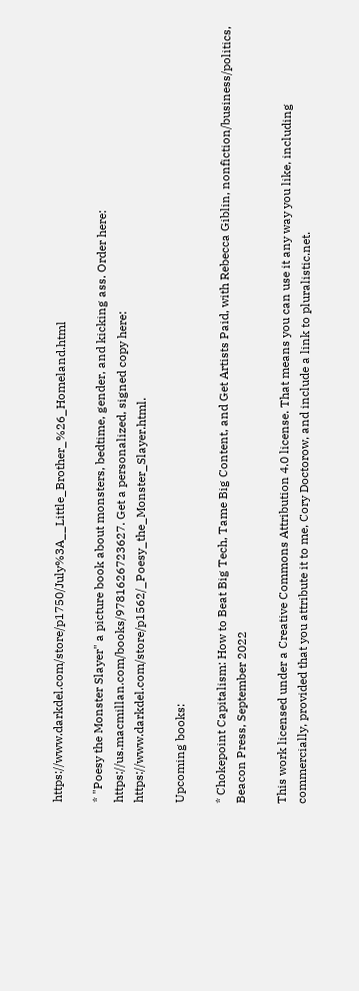https://www.darkdel.com/store/p1750/July%3A__Little_Brother_%26_Homeland.html

* "Poesy the Monster Slayer" a picture book about monsters, bedtime, gender, and kicking ass. Order here: https://us.macmillan.com/books/9781626723627. Get a personalized, signed copy here: https://www.darkdel.com/store/p1562/_Poesy_the_Monster_Slayer.html.

Upcoming books:

* Chokepoint Capitalism: How to Beat Big Tech, Tame Big Content, and Get Artists Paid, with Rebecca Giblin, nonfiction/business/politics, Beacon Press, September 2022

This work licensed under a Creative Commons Attribution 4.0 license. That means you can use it any way you like, including commercially, provided that you attribute it to me, Cory Doctorow, and include a link to pluralistic.net.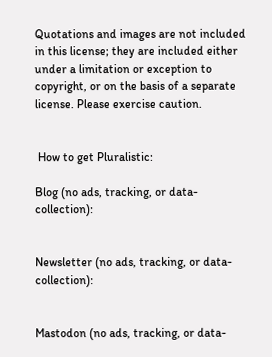Quotations and images are not included in this license; they are included either under a limitation or exception to copyright, or on the basis of a separate license. Please exercise caution.


 How to get Pluralistic:

Blog (no ads, tracking, or data-collection):


Newsletter (no ads, tracking, or data-collection):


Mastodon (no ads, tracking, or data-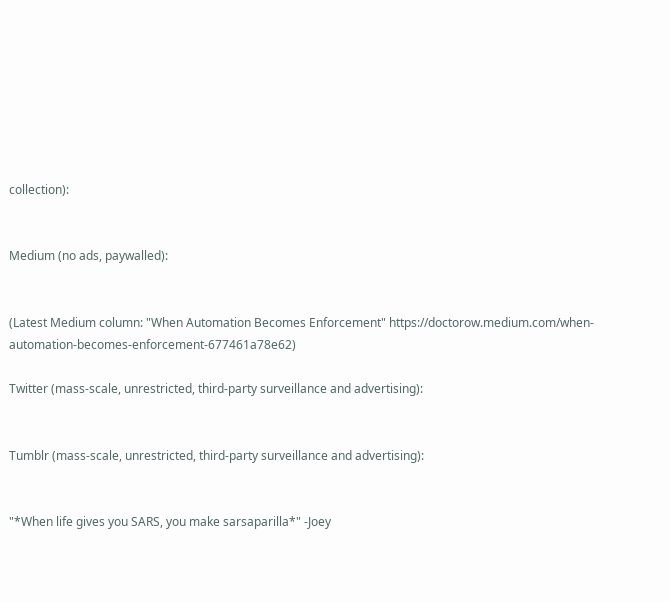collection):


Medium (no ads, paywalled):


(Latest Medium column: "When Automation Becomes Enforcement" https://doctorow.medium.com/when-automation-becomes-enforcement-677461a78e62)

Twitter (mass-scale, unrestricted, third-party surveillance and advertising):


Tumblr (mass-scale, unrestricted, third-party surveillance and advertising):


"*When life gives you SARS, you make sarsaparilla*" -Joey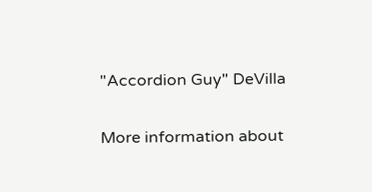"Accordion Guy" DeVilla

More information about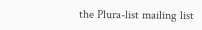the Plura-list mailing list